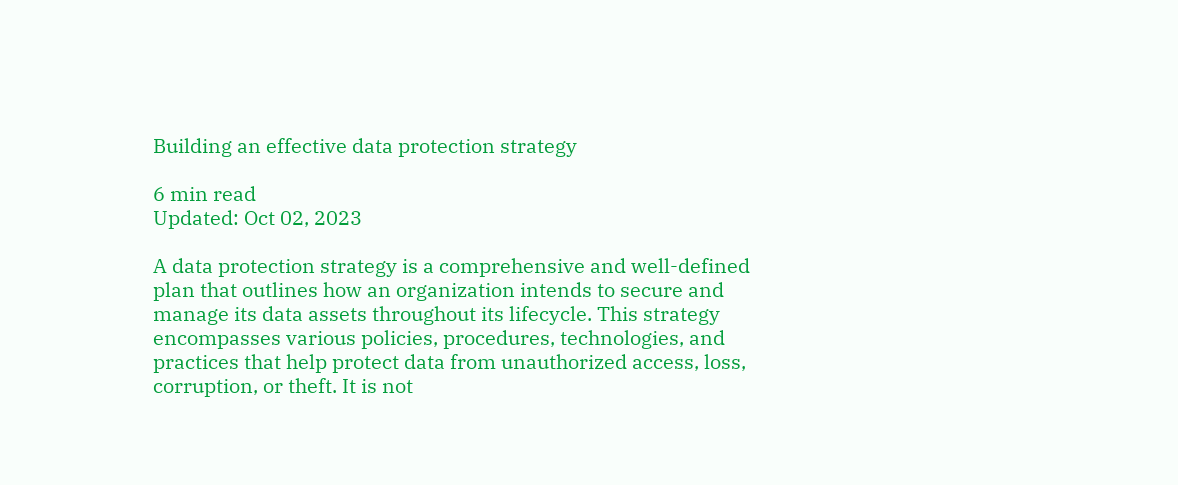Building an effective data protection strategy

6 min read
Updated: Oct 02, 2023

A data protection strategy is a comprehensive and well-defined plan that outlines how an organization intends to secure and manage its data assets throughout its lifecycle. This strategy encompasses various policies, procedures, technologies, and practices that help protect data from unauthorized access, loss, corruption, or theft. It is not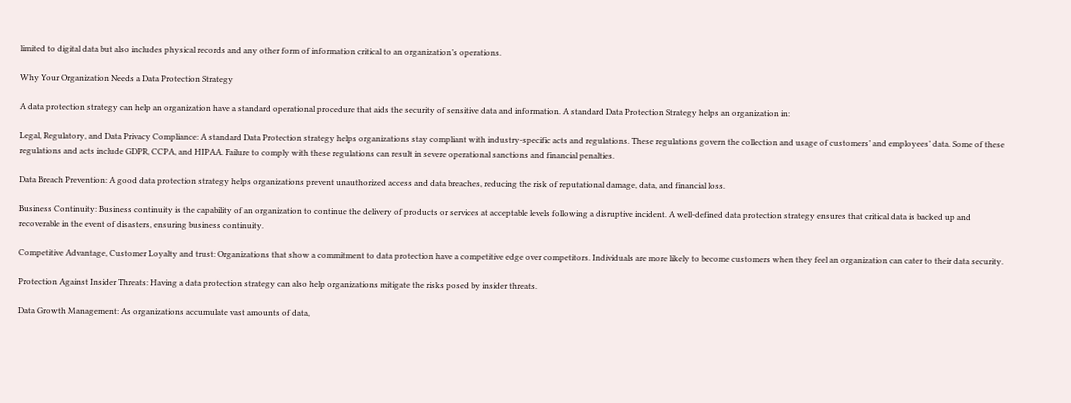limited to digital data but also includes physical records and any other form of information critical to an organization’s operations.

Why Your Organization Needs a Data Protection Strategy

A data protection strategy can help an organization have a standard operational procedure that aids the security of sensitive data and information. A standard Data Protection Strategy helps an organization in:

Legal, Regulatory, and Data Privacy Compliance: A standard Data Protection strategy helps organizations stay compliant with industry-specific acts and regulations. These regulations govern the collection and usage of customers’ and employees’ data. Some of these regulations and acts include GDPR, CCPA, and HIPAA. Failure to comply with these regulations can result in severe operational sanctions and financial penalties.

Data Breach Prevention: A good data protection strategy helps organizations prevent unauthorized access and data breaches, reducing the risk of reputational damage, data, and financial loss.

Business Continuity: Business continuity is the capability of an organization to continue the delivery of products or services at acceptable levels following a disruptive incident. A well-defined data protection strategy ensures that critical data is backed up and recoverable in the event of disasters, ensuring business continuity.

Competitive Advantage, Customer Loyalty and trust: Organizations that show a commitment to data protection have a competitive edge over competitors. Individuals are more likely to become customers when they feel an organization can cater to their data security.

Protection Against Insider Threats: Having a data protection strategy can also help organizations mitigate the risks posed by insider threats.

Data Growth Management: As organizations accumulate vast amounts of data,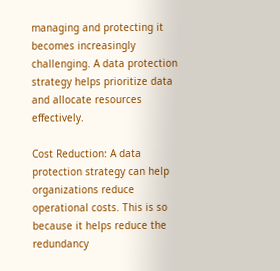managing and protecting it becomes increasingly challenging. A data protection strategy helps prioritize data and allocate resources effectively.

Cost Reduction: A data protection strategy can help organizations reduce operational costs. This is so because it helps reduce the redundancy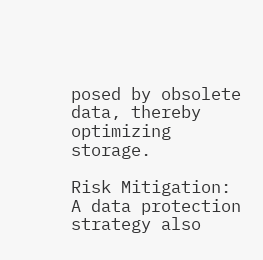posed by obsolete data, thereby optimizing storage.

Risk Mitigation: A data protection strategy also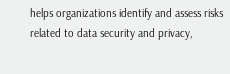helps organizations identify and assess risks related to data security and privacy,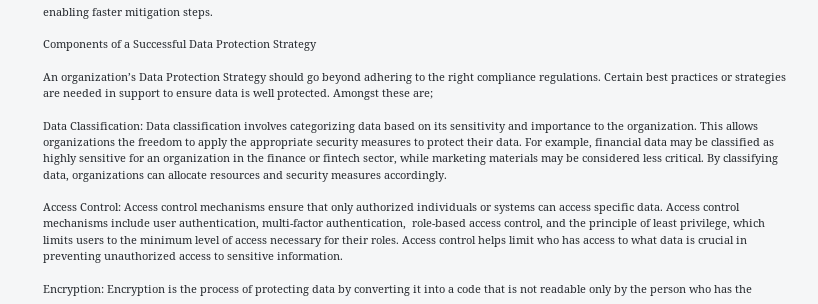enabling faster mitigation steps.

Components of a Successful Data Protection Strategy

An organization’s Data Protection Strategy should go beyond adhering to the right compliance regulations. Certain best practices or strategies are needed in support to ensure data is well protected. Amongst these are;

Data Classification: Data classification involves categorizing data based on its sensitivity and importance to the organization. This allows organizations the freedom to apply the appropriate security measures to protect their data. For example, financial data may be classified as highly sensitive for an organization in the finance or fintech sector, while marketing materials may be considered less critical. By classifying data, organizations can allocate resources and security measures accordingly.

Access Control: Access control mechanisms ensure that only authorized individuals or systems can access specific data. Access control mechanisms include user authentication, multi-factor authentication,  role-based access control, and the principle of least privilege, which limits users to the minimum level of access necessary for their roles. Access control helps limit who has access to what data is crucial in preventing unauthorized access to sensitive information.

Encryption: Encryption is the process of protecting data by converting it into a code that is not readable only by the person who has the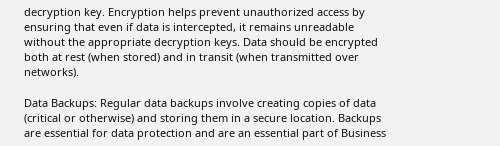decryption key. Encryption helps prevent unauthorized access by ensuring that even if data is intercepted, it remains unreadable without the appropriate decryption keys. Data should be encrypted both at rest (when stored) and in transit (when transmitted over networks).

Data Backups: Regular data backups involve creating copies of data (critical or otherwise) and storing them in a secure location. Backups are essential for data protection and are an essential part of Business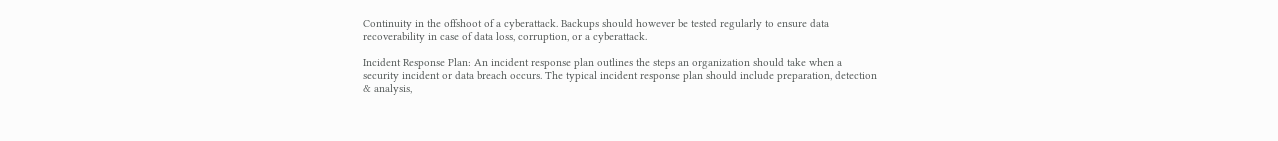Continuity in the offshoot of a cyberattack. Backups should however be tested regularly to ensure data recoverability in case of data loss, corruption, or a cyberattack.

Incident Response Plan: An incident response plan outlines the steps an organization should take when a security incident or data breach occurs. The typical incident response plan should include preparation, detection & analysis,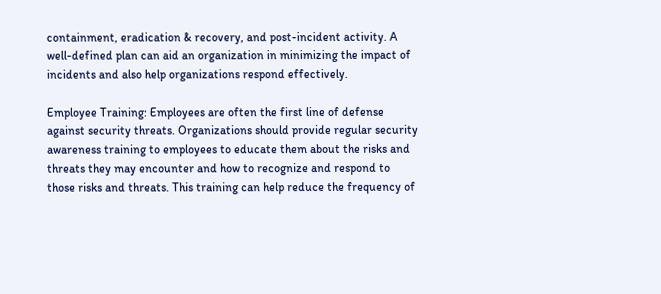containment, eradication & recovery, and post-incident activity. A well-defined plan can aid an organization in minimizing the impact of incidents and also help organizations respond effectively.

Employee Training: Employees are often the first line of defense against security threats. Organizations should provide regular security awareness training to employees to educate them about the risks and threats they may encounter and how to recognize and respond to those risks and threats. This training can help reduce the frequency of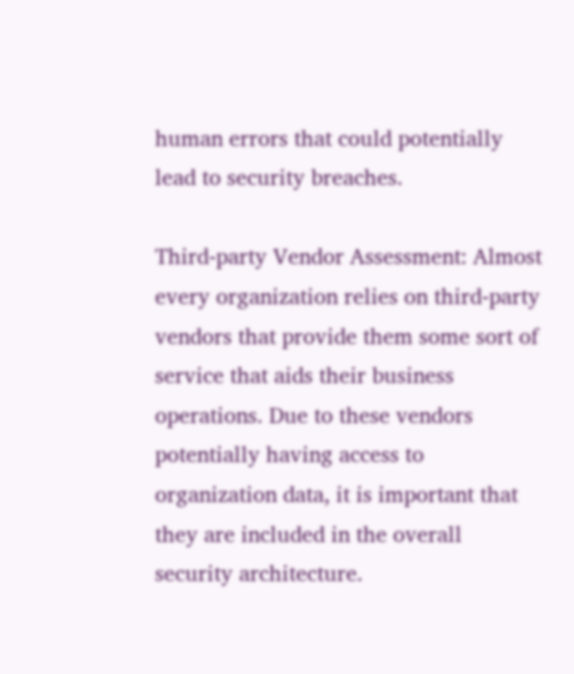human errors that could potentially lead to security breaches.

Third-party Vendor Assessment: Almost every organization relies on third-party vendors that provide them some sort of service that aids their business operations. Due to these vendors potentially having access to organization data, it is important that they are included in the overall security architecture.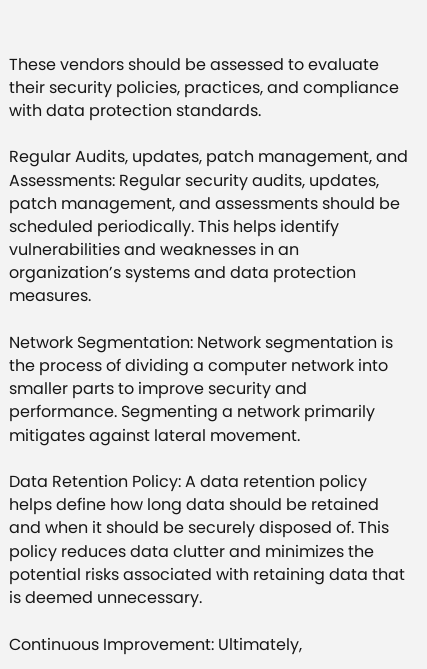These vendors should be assessed to evaluate their security policies, practices, and compliance with data protection standards.

Regular Audits, updates, patch management, and Assessments: Regular security audits, updates, patch management, and assessments should be scheduled periodically. This helps identify vulnerabilities and weaknesses in an organization’s systems and data protection measures.

Network Segmentation: Network segmentation is the process of dividing a computer network into smaller parts to improve security and performance. Segmenting a network primarily mitigates against lateral movement.

Data Retention Policy: A data retention policy helps define how long data should be retained and when it should be securely disposed of. This policy reduces data clutter and minimizes the potential risks associated with retaining data that is deemed unnecessary.

Continuous Improvement: Ultimately,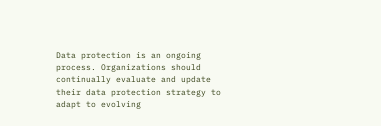Data protection is an ongoing process. Organizations should continually evaluate and update their data protection strategy to adapt to evolving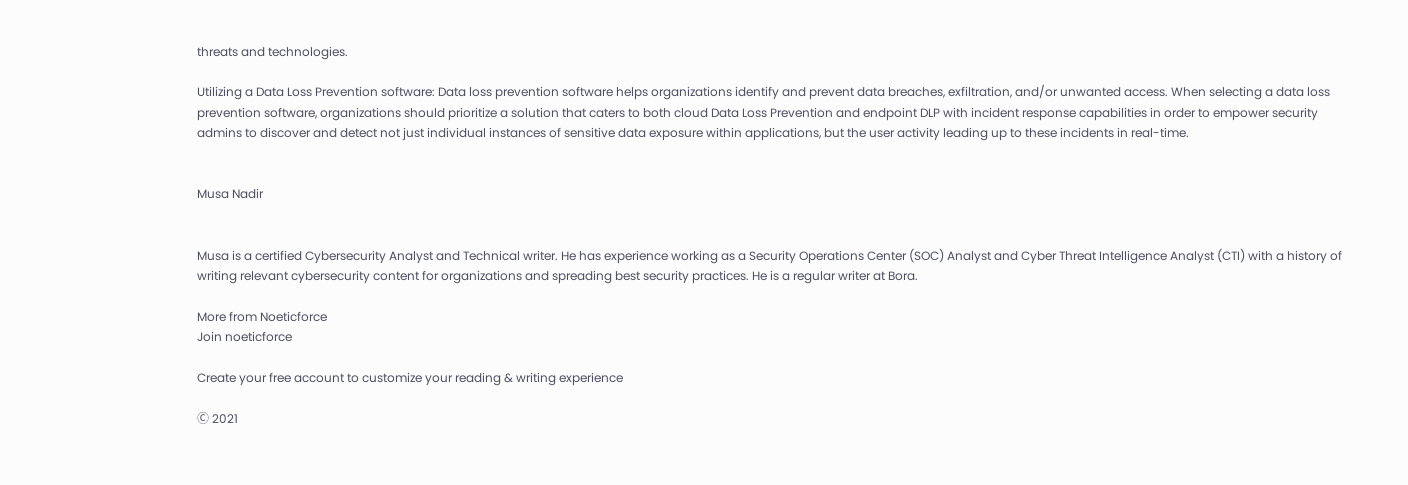threats and technologies.

Utilizing a Data Loss Prevention software: Data loss prevention software helps organizations identify and prevent data breaches, exfiltration, and/or unwanted access. When selecting a data loss prevention software, organizations should prioritize a solution that caters to both cloud Data Loss Prevention and endpoint DLP with incident response capabilities in order to empower security admins to discover and detect not just individual instances of sensitive data exposure within applications, but the user activity leading up to these incidents in real-time.


Musa Nadir


Musa is a certified Cybersecurity Analyst and Technical writer. He has experience working as a Security Operations Center (SOC) Analyst and Cyber Threat Intelligence Analyst (CTI) with a history of writing relevant cybersecurity content for organizations and spreading best security practices. He is a regular writer at Bora.

More from Noeticforce
Join noeticforce

Create your free account to customize your reading & writing experience

Ⓒ 2021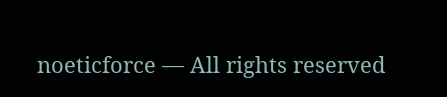noeticforce — All rights reserved